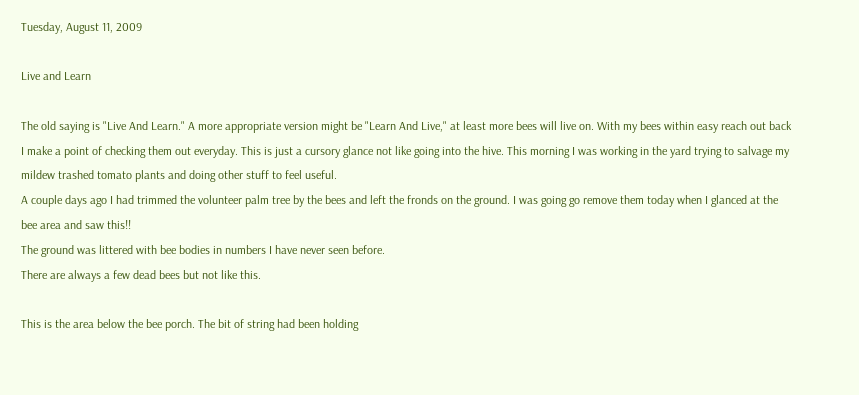Tuesday, August 11, 2009

Live and Learn

The old saying is "Live And Learn." A more appropriate version might be "Learn And Live," at least more bees will live on. With my bees within easy reach out back I make a point of checking them out everyday. This is just a cursory glance not like going into the hive. This morning I was working in the yard trying to salvage my mildew trashed tomato plants and doing other stuff to feel useful.
A couple days ago I had trimmed the volunteer palm tree by the bees and left the fronds on the ground. I was going go remove them today when I glanced at the bee area and saw this!!
The ground was littered with bee bodies in numbers I have never seen before.
There are always a few dead bees but not like this.

This is the area below the bee porch. The bit of string had been holding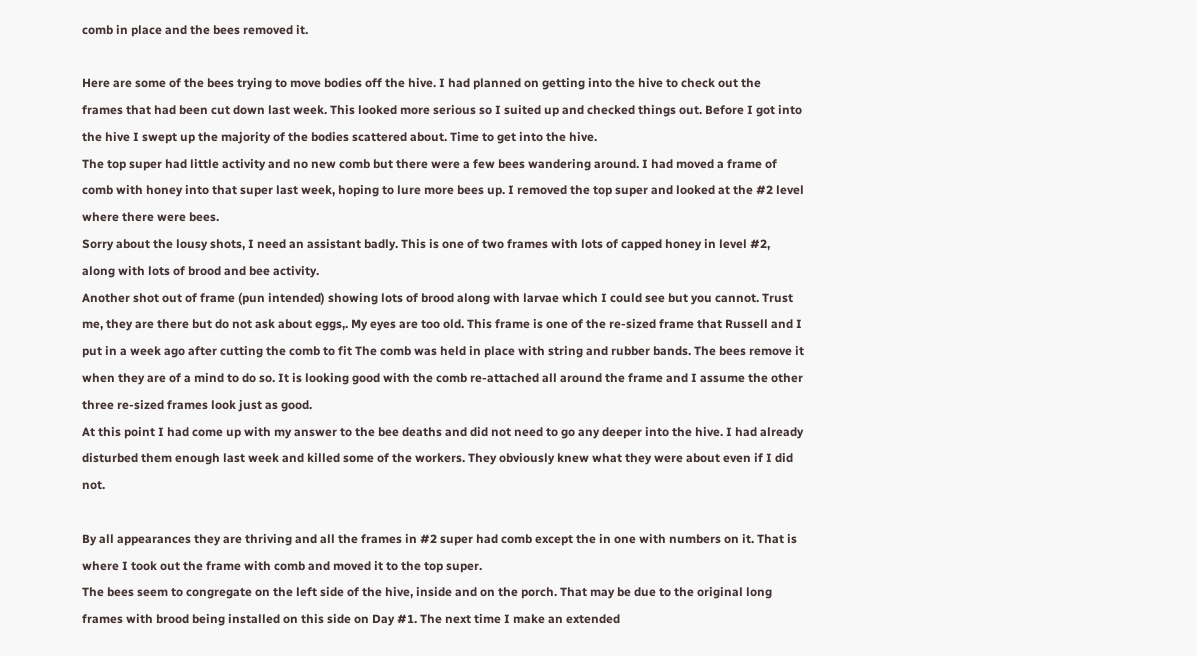comb in place and the bees removed it.

Here are some of the bees trying to move bodies off the hive. I had planned on getting into the hive to check out the frames that had been cut down last week. This looked more serious so I suited up and checked things out. Before I got into the hive I swept up the majority of the bodies scattered about. Time to get into the hive.
The top super had little activity and no new comb but there were a few bees wandering around. I had moved a frame of comb with honey into that super last week, hoping to lure more bees up. I removed the top super and looked at the #2 level where there were bees.
Sorry about the lousy shots, I need an assistant badly. This is one of two frames with lots of capped honey in level #2, along with lots of brood and bee activity.
Another shot out of frame (pun intended) showing lots of brood along with larvae which I could see but you cannot. Trust me, they are there but do not ask about eggs,. My eyes are too old. This frame is one of the re-sized frame that Russell and I put in a week ago after cutting the comb to fit The comb was held in place with string and rubber bands. The bees remove it when they are of a mind to do so. It is looking good with the comb re-attached all around the frame and I assume the other three re-sized frames look just as good.
At this point I had come up with my answer to the bee deaths and did not need to go any deeper into the hive. I had already disturbed them enough last week and killed some of the workers. They obviously knew what they were about even if I did not.

By all appearances they are thriving and all the frames in #2 super had comb except the in one with numbers on it. That is where I took out the frame with comb and moved it to the top super.
The bees seem to congregate on the left side of the hive, inside and on the porch. That may be due to the original long frames with brood being installed on this side on Day #1. The next time I make an extended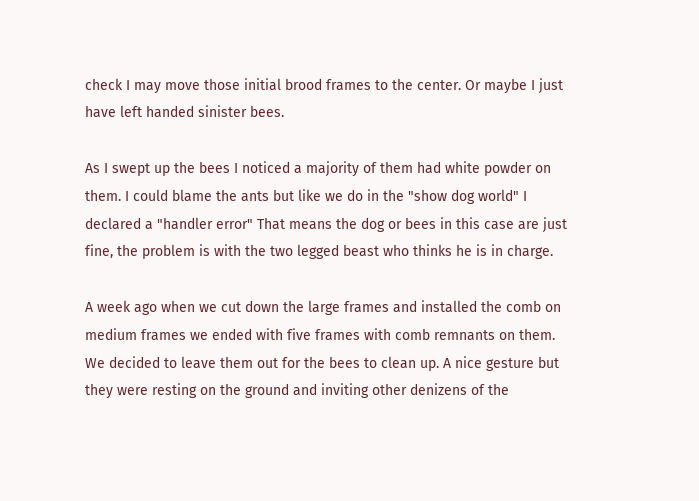check I may move those initial brood frames to the center. Or maybe I just have left handed sinister bees.

As I swept up the bees I noticed a majority of them had white powder on them. I could blame the ants but like we do in the "show dog world" I declared a "handler error" That means the dog or bees in this case are just fine, the problem is with the two legged beast who thinks he is in charge.

A week ago when we cut down the large frames and installed the comb on medium frames we ended with five frames with comb remnants on them. We decided to leave them out for the bees to clean up. A nice gesture but they were resting on the ground and inviting other denizens of the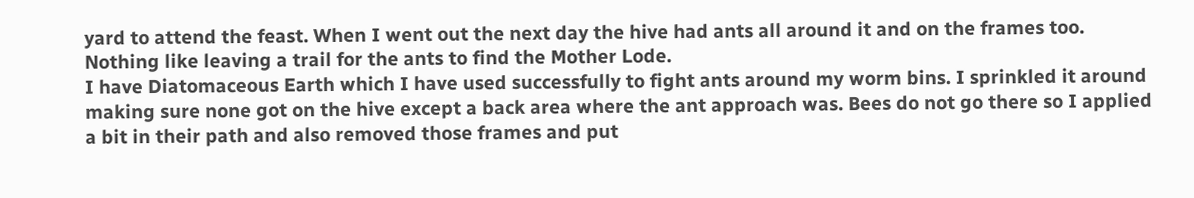yard to attend the feast. When I went out the next day the hive had ants all around it and on the frames too. Nothing like leaving a trail for the ants to find the Mother Lode.
I have Diatomaceous Earth which I have used successfully to fight ants around my worm bins. I sprinkled it around making sure none got on the hive except a back area where the ant approach was. Bees do not go there so I applied a bit in their path and also removed those frames and put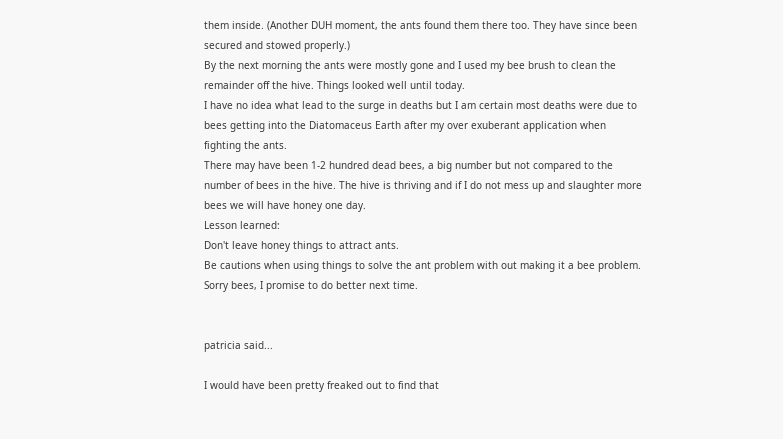them inside. (Another DUH moment, the ants found them there too. They have since been secured and stowed properly.)
By the next morning the ants were mostly gone and I used my bee brush to clean the remainder off the hive. Things looked well until today.
I have no idea what lead to the surge in deaths but I am certain most deaths were due to bees getting into the Diatomaceus Earth after my over exuberant application when fighting the ants.
There may have been 1-2 hundred dead bees, a big number but not compared to the number of bees in the hive. The hive is thriving and if I do not mess up and slaughter more bees we will have honey one day.
Lesson learned:
Don't leave honey things to attract ants.
Be cautions when using things to solve the ant problem with out making it a bee problem.
Sorry bees, I promise to do better next time.


patricia said...

I would have been pretty freaked out to find that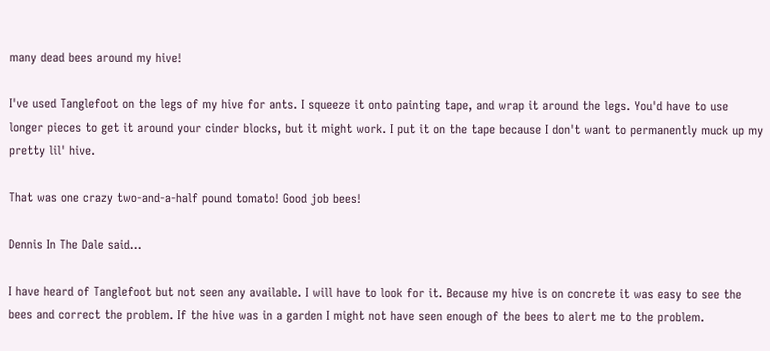many dead bees around my hive!

I've used Tanglefoot on the legs of my hive for ants. I squeeze it onto painting tape, and wrap it around the legs. You'd have to use longer pieces to get it around your cinder blocks, but it might work. I put it on the tape because I don't want to permanently muck up my pretty lil' hive.

That was one crazy two-and-a-half pound tomato! Good job bees!

Dennis In The Dale said...

I have heard of Tanglefoot but not seen any available. I will have to look for it. Because my hive is on concrete it was easy to see the bees and correct the problem. If the hive was in a garden I might not have seen enough of the bees to alert me to the problem.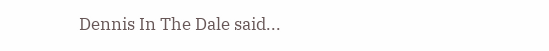Dennis In The Dale said...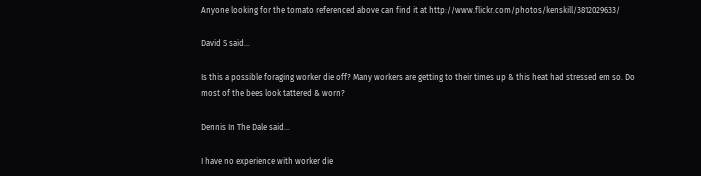Anyone looking for the tomato referenced above can find it at http://www.flickr.com/photos/kenskill/3812029633/

David S said...

Is this a possible foraging worker die off? Many workers are getting to their times up & this heat had stressed em so. Do most of the bees look tattered & worn?

Dennis In The Dale said...

I have no experience with worker die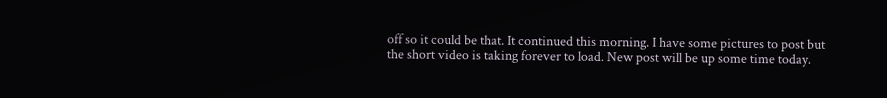off so it could be that. It continued this morning. I have some pictures to post but the short video is taking forever to load. New post will be up some time today.